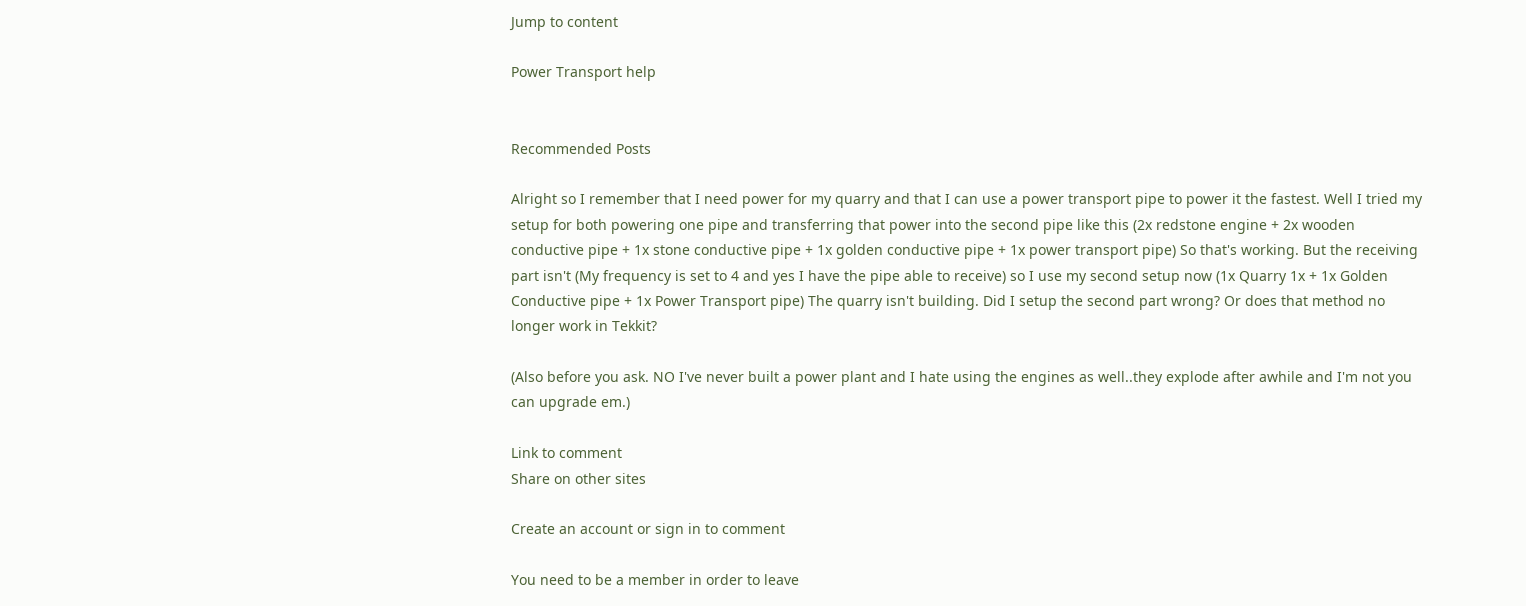Jump to content

Power Transport help


Recommended Posts

Alright so I remember that I need power for my quarry and that I can use a power transport pipe to power it the fastest. Well I tried my setup for both powering one pipe and transferring that power into the second pipe like this (2x redstone engine + 2x wooden conductive pipe + 1x stone conductive pipe + 1x golden conductive pipe + 1x power transport pipe) So that's working. But the receiving part isn't (My frequency is set to 4 and yes I have the pipe able to receive) so I use my second setup now (1x Quarry 1x + 1x Golden Conductive pipe + 1x Power Transport pipe) The quarry isn't building. Did I setup the second part wrong? Or does that method no longer work in Tekkit?

(Also before you ask. NO I've never built a power plant and I hate using the engines as well..they explode after awhile and I'm not you can upgrade em.)

Link to comment
Share on other sites

Create an account or sign in to comment

You need to be a member in order to leave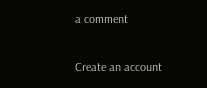a comment

Create an account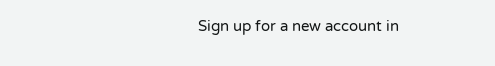Sign up for a new account in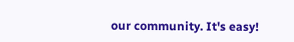our community. It's easy!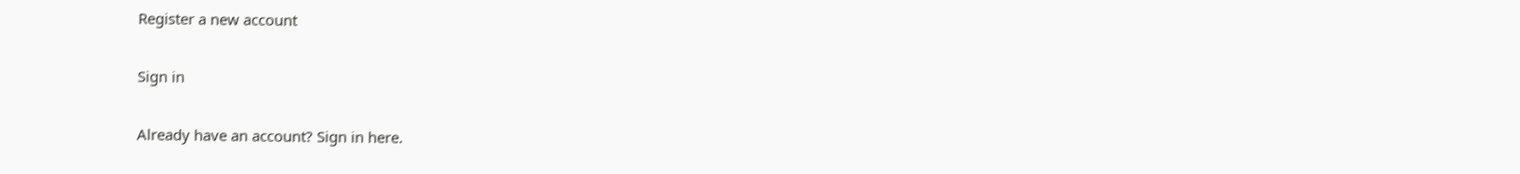Register a new account

Sign in

Already have an account? Sign in here.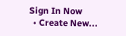Sign In Now
  • Create New...